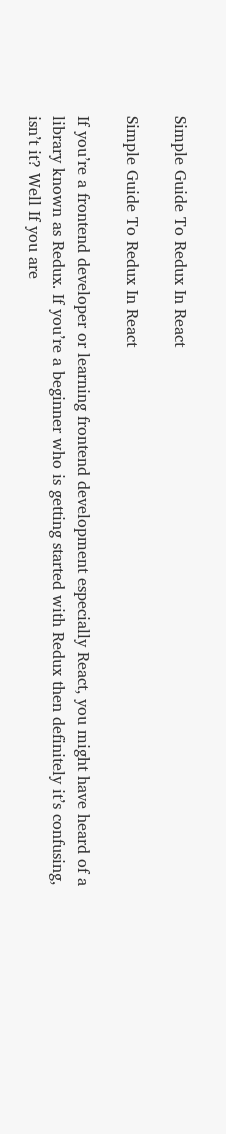Simple Guide To Redux In React

Simple Guide To Redux In React

If you’re a frontend developer or learning frontend development especially React, you might have heard of a library known as Redux. If you’re a beginner who is getting started with Redux then definitely it’s confusing, isn’t it? Well If you are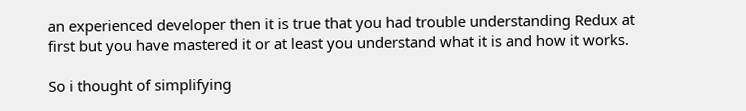an experienced developer then it is true that you had trouble understanding Redux at first but you have mastered it or at least you understand what it is and how it works.

So i thought of simplifying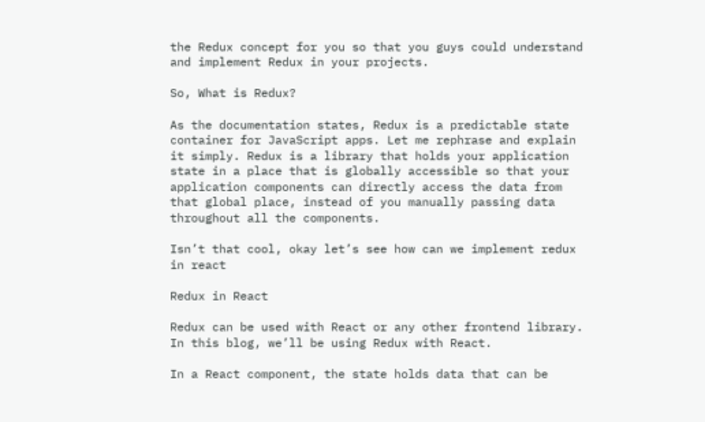the Redux concept for you so that you guys could understand and implement Redux in your projects.

So, What is Redux?

As the documentation states, Redux is a predictable state container for JavaScript apps. Let me rephrase and explain it simply. Redux is a library that holds your application state in a place that is globally accessible so that your application components can directly access the data from that global place, instead of you manually passing data throughout all the components.

Isn’t that cool, okay let’s see how can we implement redux in react

Redux in React

Redux can be used with React or any other frontend library. In this blog, we’ll be using Redux with React.

In a React component, the state holds data that can be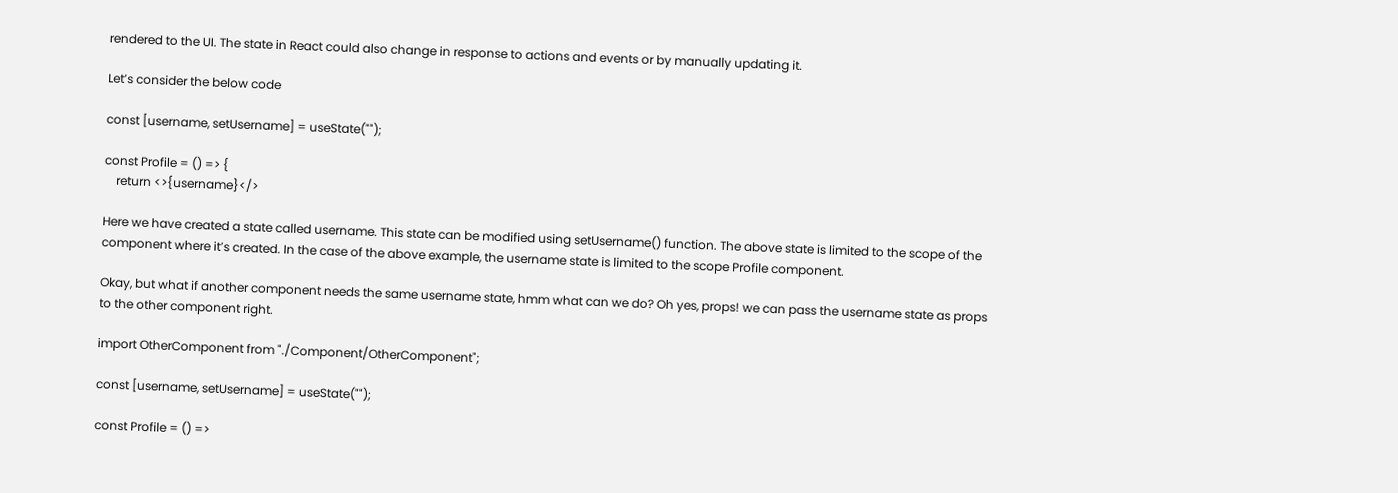rendered to the UI. The state in React could also change in response to actions and events or by manually updating it.

Let’s consider the below code

const [username, setUsername] = useState("");

const Profile = () => {
    return <>{username}</>

Here we have created a state called username. This state can be modified using setUsername() function. The above state is limited to the scope of the component where it’s created. In the case of the above example, the username state is limited to the scope Profile component.

Okay, but what if another component needs the same username state, hmm what can we do? Oh yes, props! we can pass the username state as props to the other component right.

import OtherComponent from "./Component/OtherComponent";

const [username, setUsername] = useState("");

const Profile = () =>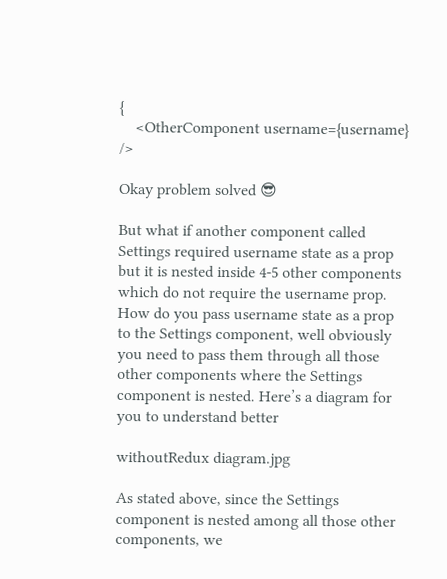{
    <OtherComponent username={username} />

Okay problem solved 😎

But what if another component called Settings required username state as a prop but it is nested inside 4-5 other components which do not require the username prop. How do you pass username state as a prop to the Settings component, well obviously you need to pass them through all those other components where the Settings component is nested. Here’s a diagram for you to understand better

withoutRedux diagram.jpg

As stated above, since the Settings component is nested among all those other components, we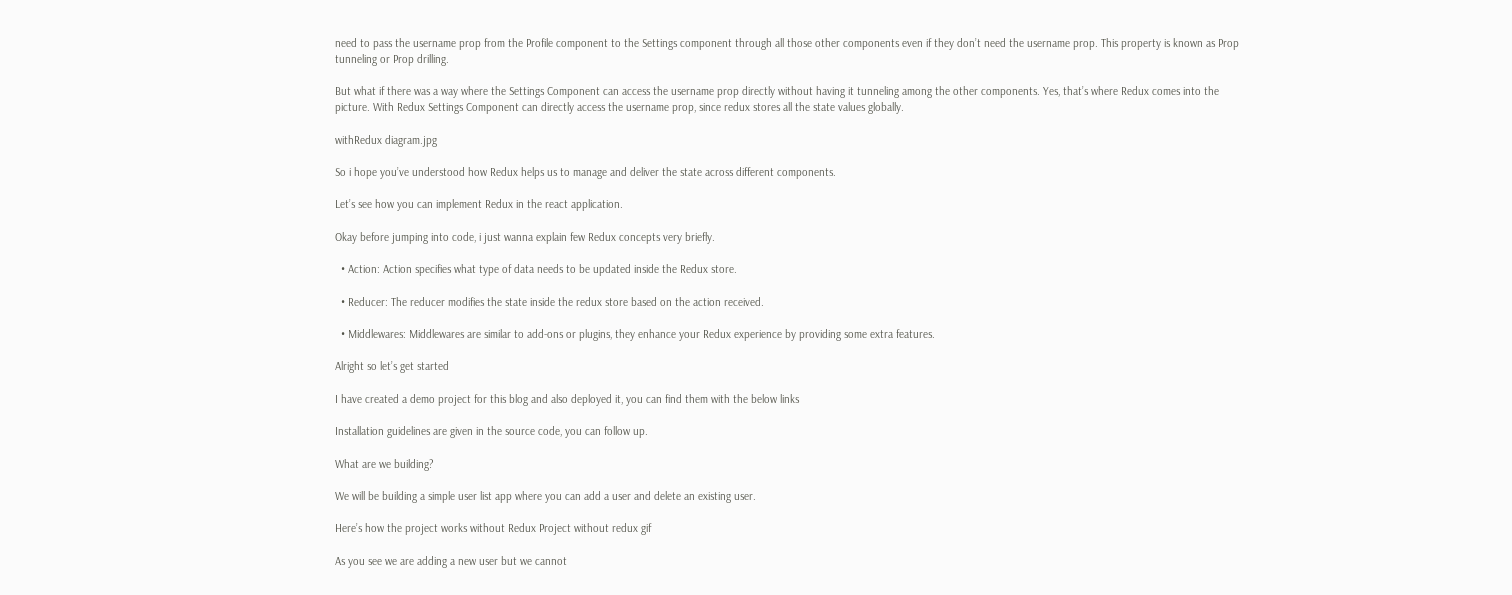need to pass the username prop from the Profile component to the Settings component through all those other components even if they don’t need the username prop. This property is known as Prop tunneling or Prop drilling.

But what if there was a way where the Settings Component can access the username prop directly without having it tunneling among the other components. Yes, that’s where Redux comes into the picture. With Redux Settings Component can directly access the username prop, since redux stores all the state values globally.

withRedux diagram.jpg

So i hope you’ve understood how Redux helps us to manage and deliver the state across different components.

Let’s see how you can implement Redux in the react application.

Okay before jumping into code, i just wanna explain few Redux concepts very briefly.

  • Action: Action specifies what type of data needs to be updated inside the Redux store.

  • Reducer: The reducer modifies the state inside the redux store based on the action received.

  • Middlewares: Middlewares are similar to add-ons or plugins, they enhance your Redux experience by providing some extra features.

Alright so let’s get started

I have created a demo project for this blog and also deployed it, you can find them with the below links

Installation guidelines are given in the source code, you can follow up.

What are we building?

We will be building a simple user list app where you can add a user and delete an existing user.

Here’s how the project works without Redux Project without redux gif

As you see we are adding a new user but we cannot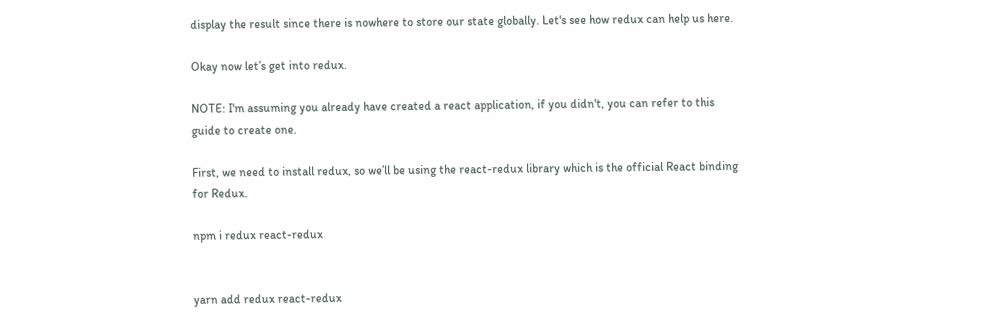display the result since there is nowhere to store our state globally. Let's see how redux can help us here.

Okay now let’s get into redux.

NOTE: I'm assuming you already have created a react application, if you didn't, you can refer to this guide to create one.

First, we need to install redux, so we’ll be using the react-redux library which is the official React binding for Redux.

npm i redux react-redux


yarn add redux react-redux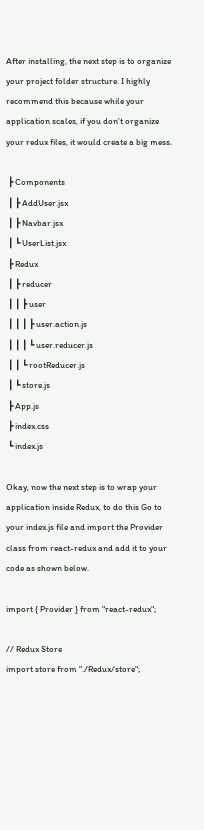After installing, the next step is to organize your project folder structure. I highly recommend this because while your application scales, if you don’t organize your redux files, it would create a big mess.

 ┣ Components
 ┃ ┣ AddUser.jsx
 ┃ ┣ Navbar.jsx
 ┃ ┗ UserList.jsx
 ┣ Redux
 ┃ ┣ reducer
 ┃ ┃ ┣ user
 ┃ ┃ ┃ ┣ user.action.js
 ┃ ┃ ┃ ┗ user.reducer.js
 ┃ ┃ ┗ rootReducer.js
 ┃ ┗ store.js
 ┣ App.js
 ┣ index.css
 ┗ index.js

Okay, now the next step is to wrap your application inside Redux, to do this Go to your index.js file and import the Provider class from react-redux and add it to your code as shown below.

import { Provider } from "react-redux";

// Redux Store
import store from "./Redux/store";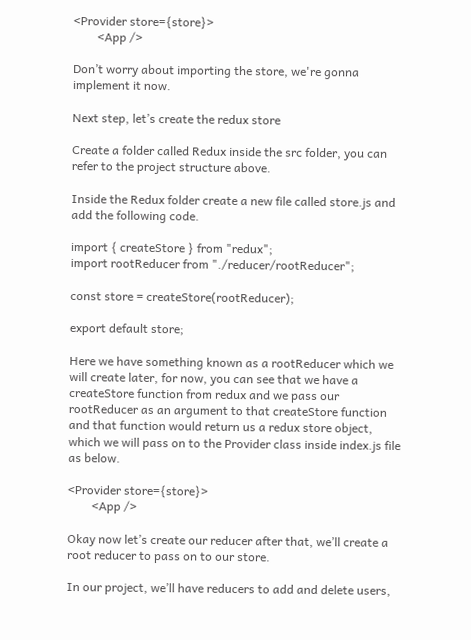<Provider store={store}>
        <App />

Don’t worry about importing the store, we're gonna implement it now.

Next step, let’s create the redux store

Create a folder called Redux inside the src folder, you can refer to the project structure above.

Inside the Redux folder create a new file called store.js and add the following code.

import { createStore } from "redux";
import rootReducer from "./reducer/rootReducer";

const store = createStore(rootReducer);

export default store;

Here we have something known as a rootReducer which we will create later, for now, you can see that we have a createStore function from redux and we pass our rootReducer as an argument to that createStore function and that function would return us a redux store object, which we will pass on to the Provider class inside index.js file as below.

<Provider store={store}>
        <App />

Okay now let’s create our reducer after that, we’ll create a root reducer to pass on to our store.

In our project, we’ll have reducers to add and delete users,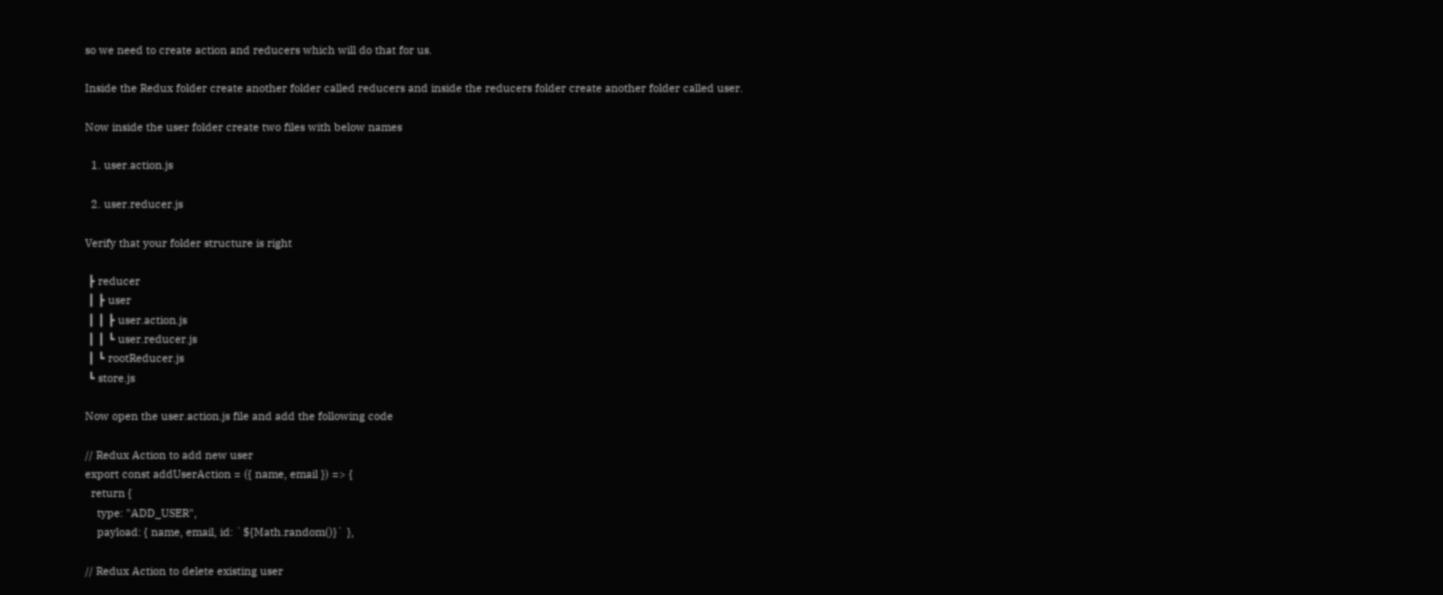so we need to create action and reducers which will do that for us.

Inside the Redux folder create another folder called reducers and inside the reducers folder create another folder called user.

Now inside the user folder create two files with below names

  1. user.action.js

  2. user.reducer.js

Verify that your folder structure is right

 ┣ reducer
 ┃ ┣ user
 ┃ ┃ ┣ user.action.js
 ┃ ┃ ┗ user.reducer.js
 ┃ ┗ rootReducer.js
 ┗ store.js

Now open the user.action.js file and add the following code

// Redux Action to add new user
export const addUserAction = ({ name, email }) => {
  return {
    type: "ADD_USER",
    payload: { name, email, id: `${Math.random()}` },

// Redux Action to delete existing user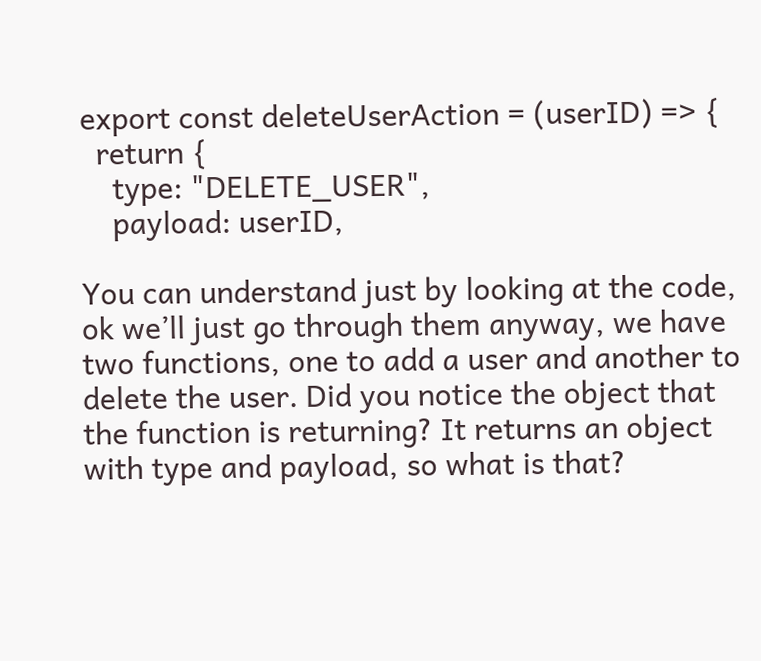export const deleteUserAction = (userID) => {
  return {
    type: "DELETE_USER",
    payload: userID,

You can understand just by looking at the code, ok we’ll just go through them anyway, we have two functions, one to add a user and another to delete the user. Did you notice the object that the function is returning? It returns an object with type and payload, so what is that?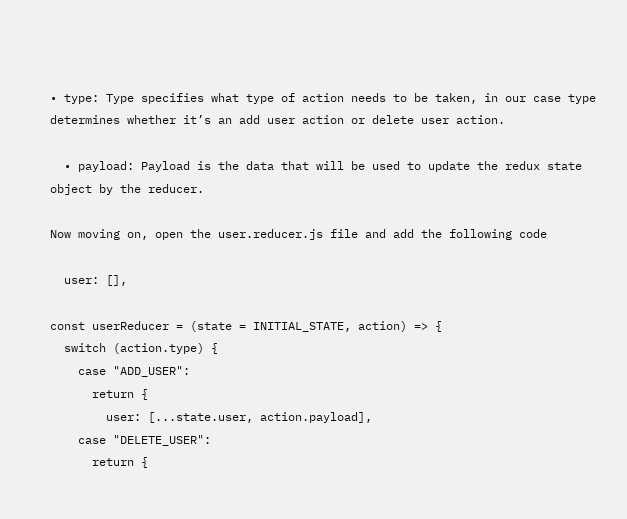• type: Type specifies what type of action needs to be taken, in our case type determines whether it’s an add user action or delete user action.

  • payload: Payload is the data that will be used to update the redux state object by the reducer.

Now moving on, open the user.reducer.js file and add the following code

  user: [],

const userReducer = (state = INITIAL_STATE, action) => {
  switch (action.type) {
    case "ADD_USER":
      return {
        user: [...state.user, action.payload],
    case "DELETE_USER":
      return {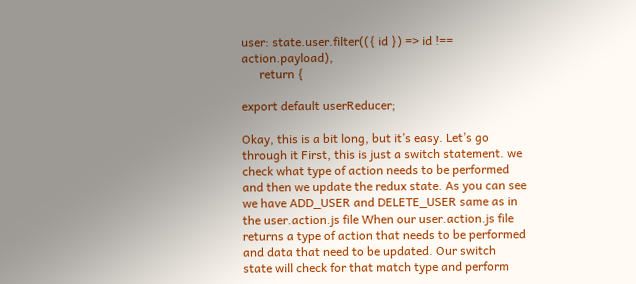user: state.user.filter(({ id }) => id !== action.payload),
      return {

export default userReducer;

Okay, this is a bit long, but it’s easy. Let’s go through it First, this is just a switch statement. we check what type of action needs to be performed and then we update the redux state. As you can see we have ADD_USER and DELETE_USER same as in the user.action.js file When our user.action.js file returns a type of action that needs to be performed and data that need to be updated. Our switch state will check for that match type and perform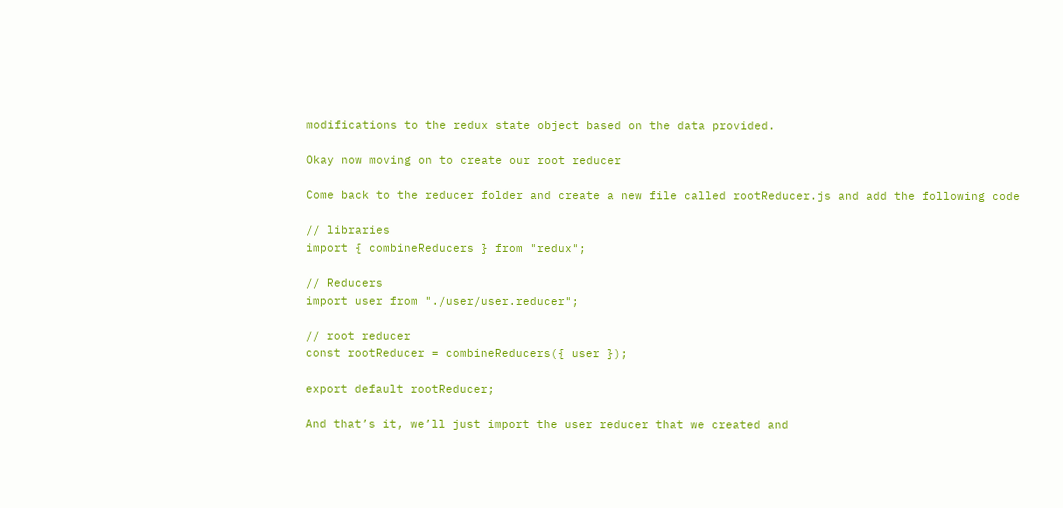modifications to the redux state object based on the data provided.

Okay now moving on to create our root reducer

Come back to the reducer folder and create a new file called rootReducer.js and add the following code

// libraries
import { combineReducers } from "redux";

// Reducers
import user from "./user/user.reducer";

// root reducer
const rootReducer = combineReducers({ user });

export default rootReducer;

And that’s it, we’ll just import the user reducer that we created and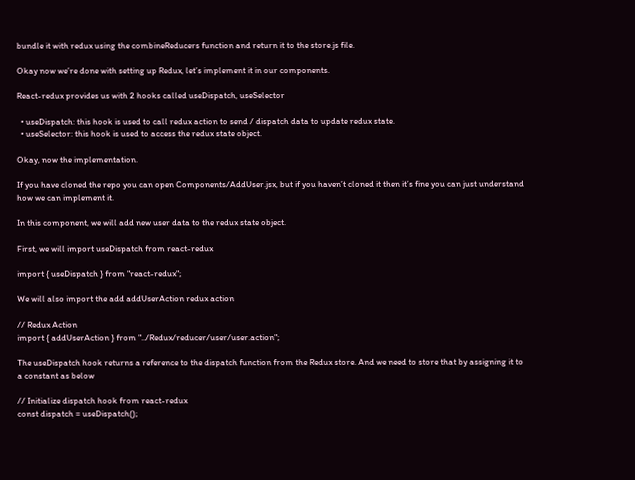bundle it with redux using the combineReducers function and return it to the store.js file.

Okay now we’re done with setting up Redux, let’s implement it in our components.

React-redux provides us with 2 hooks called useDispatch, useSelector

  • useDispatch: this hook is used to call redux action to send / dispatch data to update redux state.
  • useSelector: this hook is used to access the redux state object.

Okay, now the implementation.

If you have cloned the repo you can open Components/AddUser.jsx, but if you haven’t cloned it then it’s fine you can just understand how we can implement it.

In this component, we will add new user data to the redux state object.

First, we will import useDispatch from react-redux

import { useDispatch } from "react-redux";

We will also import the add addUserAction redux action

// Redux Action
import { addUserAction } from "../Redux/reducer/user/user.action";

The useDispatch hook returns a reference to the dispatch function from the Redux store. And we need to store that by assigning it to a constant as below

// Initialize dispatch hook from react-redux
const dispatch = useDispatch();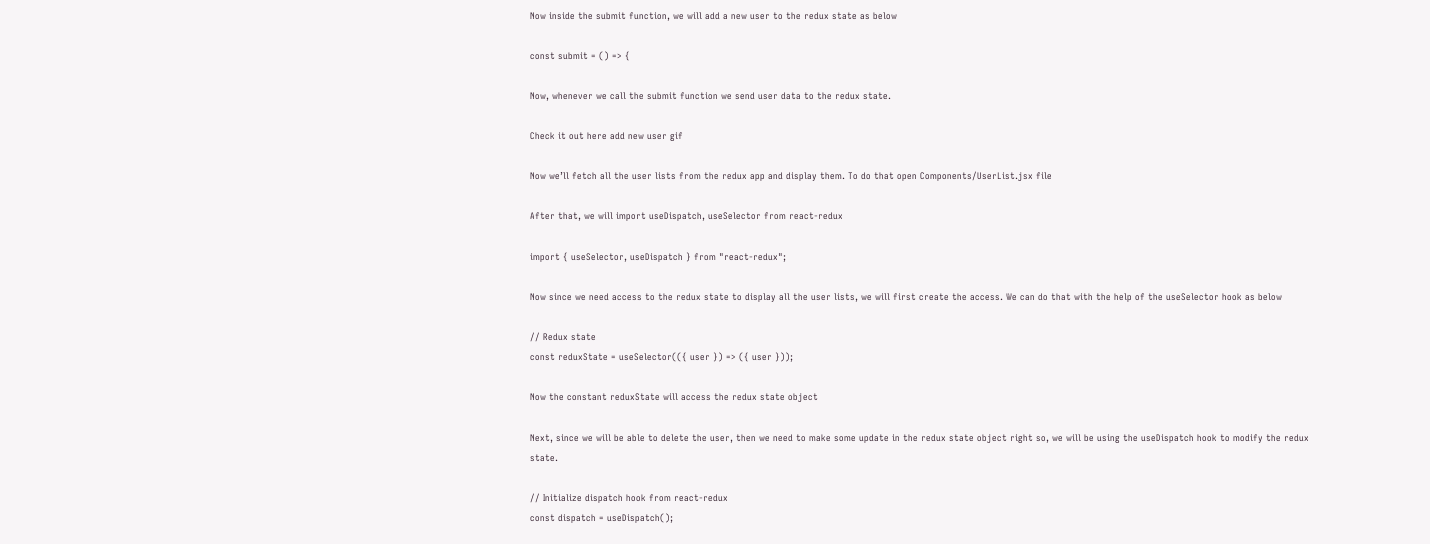Now inside the submit function, we will add a new user to the redux state as below

const submit = () => {

Now, whenever we call the submit function we send user data to the redux state.

Check it out here add new user gif

Now we’ll fetch all the user lists from the redux app and display them. To do that open Components/UserList.jsx file

After that, we will import useDispatch, useSelector from react-redux

import { useSelector, useDispatch } from "react-redux";

Now since we need access to the redux state to display all the user lists, we will first create the access. We can do that with the help of the useSelector hook as below

// Redux state
const reduxState = useSelector(({ user }) => ({ user }));

Now the constant reduxState will access the redux state object

Next, since we will be able to delete the user, then we need to make some update in the redux state object right so, we will be using the useDispatch hook to modify the redux state.

// Initialize dispatch hook from react-redux
const dispatch = useDispatch();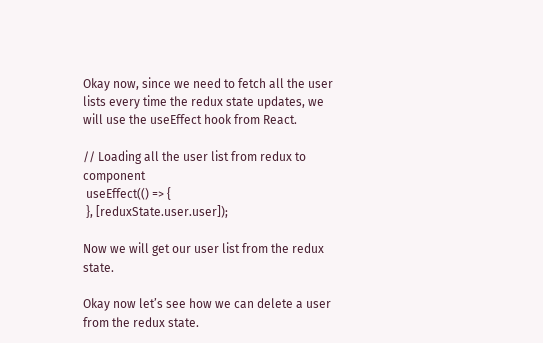Okay now, since we need to fetch all the user lists every time the redux state updates, we will use the useEffect hook from React.

// Loading all the user list from redux to component
 useEffect(() => {
 }, [reduxState.user.user]);

Now we will get our user list from the redux state.

Okay now let’s see how we can delete a user from the redux state.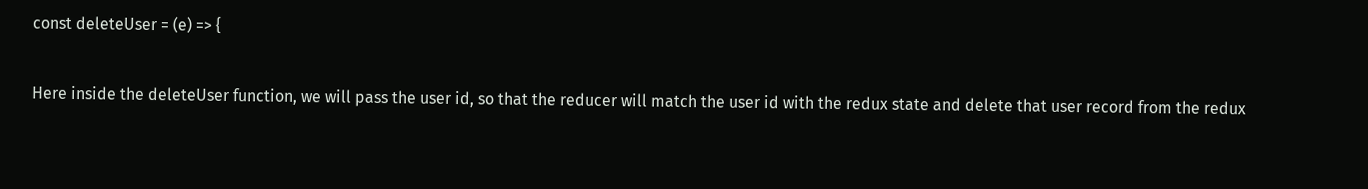const deleteUser = (e) => {

Here inside the deleteUser function, we will pass the user id, so that the reducer will match the user id with the redux state and delete that user record from the redux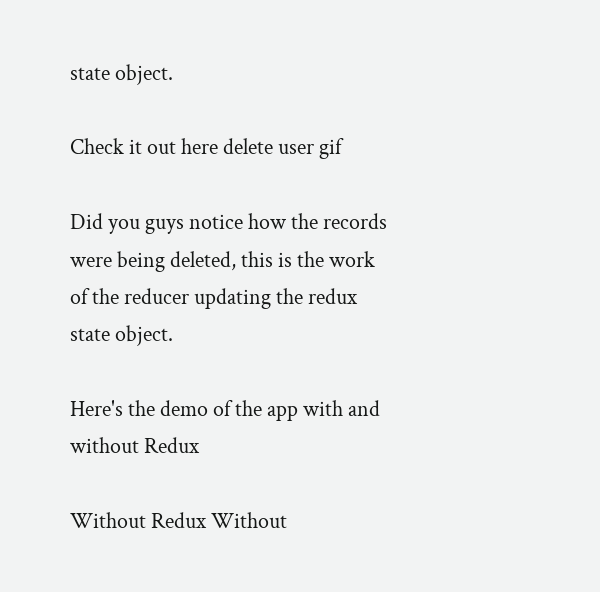state object.

Check it out here delete user gif

Did you guys notice how the records were being deleted, this is the work of the reducer updating the redux state object.

Here's the demo of the app with and without Redux

Without Redux Without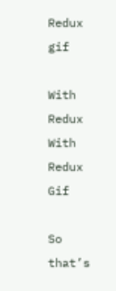Redux gif

With Redux With Redux Gif

So that’s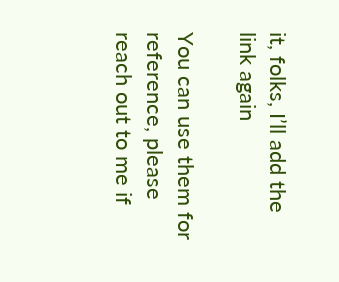it, folks, I’ll add the link again

You can use them for reference, please reach out to me if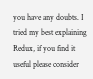you have any doubts. I tried my best explaining Redux, if you find it useful please consider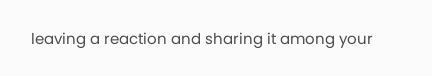leaving a reaction and sharing it among your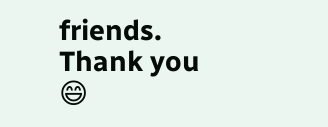friends. Thank you 😄